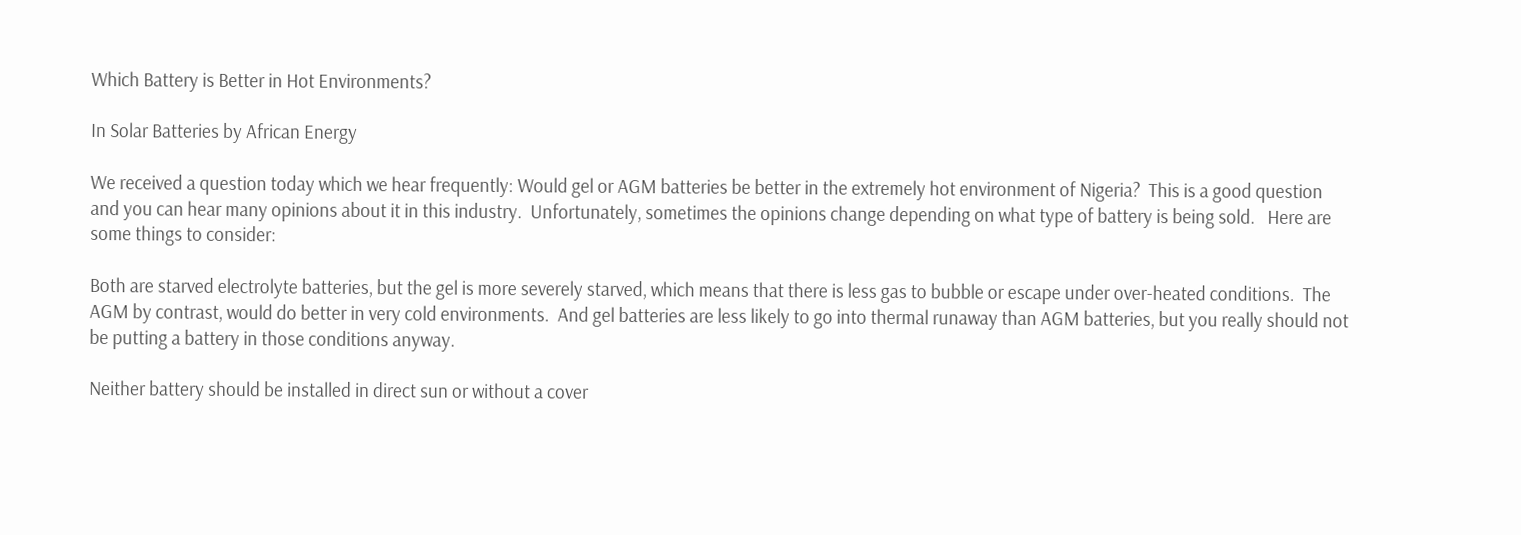Which Battery is Better in Hot Environments?

In Solar Batteries by African Energy

We received a question today which we hear frequently: Would gel or AGM batteries be better in the extremely hot environment of Nigeria?  This is a good question and you can hear many opinions about it in this industry.  Unfortunately, sometimes the opinions change depending on what type of battery is being sold.   Here are some things to consider:

Both are starved electrolyte batteries, but the gel is more severely starved, which means that there is less gas to bubble or escape under over-heated conditions.  The AGM by contrast, would do better in very cold environments.  And gel batteries are less likely to go into thermal runaway than AGM batteries, but you really should not be putting a battery in those conditions anyway.

Neither battery should be installed in direct sun or without a cover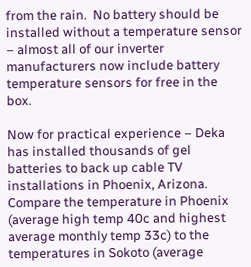from the rain.  No battery should be installed without a temperature sensor – almost all of our inverter manufacturers now include battery temperature sensors for free in the box.

Now for practical experience – Deka has installed thousands of gel batteries to back up cable TV installations in Phoenix, Arizona.  Compare the temperature in Phoenix (average high temp 40c and highest average monthly temp 33c) to the temperatures in Sokoto (average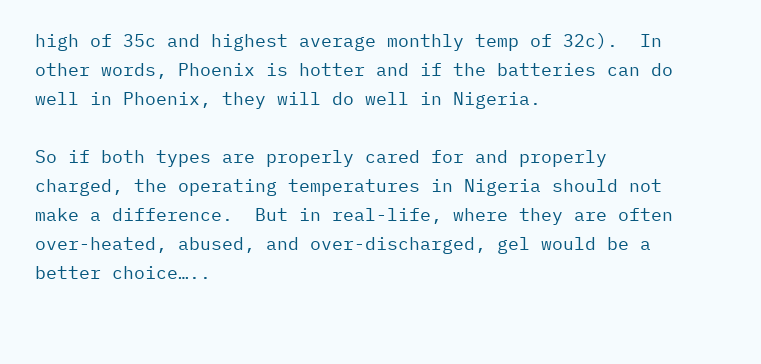high of 35c and highest average monthly temp of 32c).  In other words, Phoenix is hotter and if the batteries can do well in Phoenix, they will do well in Nigeria.

So if both types are properly cared for and properly charged, the operating temperatures in Nigeria should not make a difference.  But in real-life, where they are often over-heated, abused, and over-discharged, gel would be a better choice…..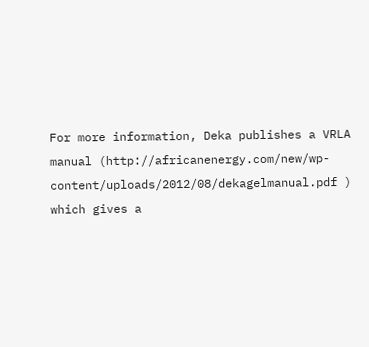For more information, Deka publishes a VRLA manual (http://africanenergy.com/new/wp-content/uploads/2012/08/dekagelmanual.pdf ) which gives a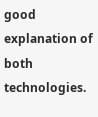good explanation of both technologies.